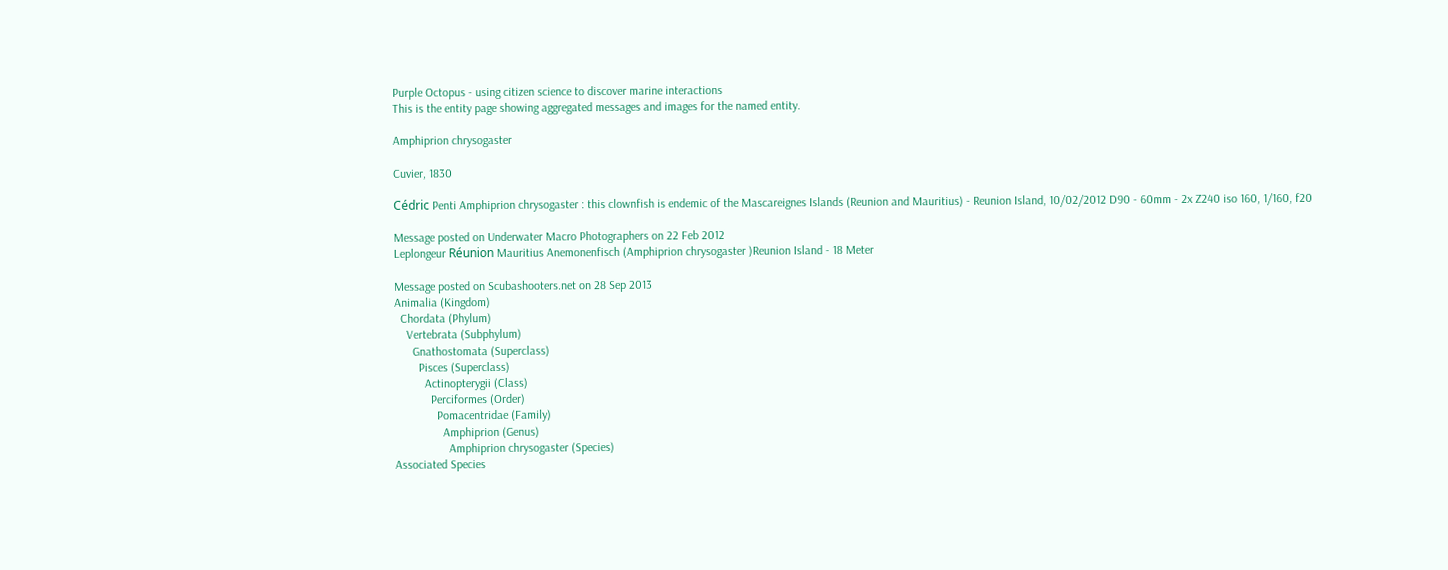Purple Octopus - using citizen science to discover marine interactions
This is the entity page showing aggregated messages and images for the named entity.

Amphiprion chrysogaster

Cuvier, 1830

Cédric Penti Amphiprion chrysogaster : this clownfish is endemic of the Mascareignes Islands (Reunion and Mauritius) - Reunion Island, 10/02/2012 D90 - 60mm - 2x Z240 iso 160, 1/160, f20

Message posted on Underwater Macro Photographers on 22 Feb 2012
Leplongeur Réunion Mauritius Anemonenfisch (Amphiprion chrysogaster )Reunion Island - 18 Meter

Message posted on Scubashooters.net on 28 Sep 2013
Animalia (Kingdom)
  Chordata (Phylum)
    Vertebrata (Subphylum)
      Gnathostomata (Superclass)
        Pisces (Superclass)
          Actinopterygii (Class)
            Perciformes (Order)
              Pomacentridae (Family)
                Amphiprion (Genus)
                  Amphiprion chrysogaster (Species)
Associated Species